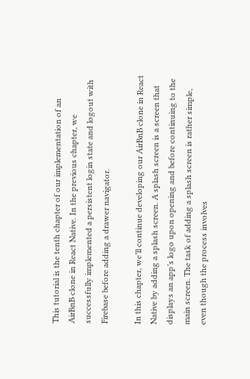This tutorial is the tenth chapter of our implementation of an AirBnB clone in React Native. In the previous chapter, we successfully implemented a persistent login state and logout with Firebase before adding a drawer navigator.

In this chapter, we’ll continue developing our AirBnB clone in React Native by adding a splash screen. A splash screen is a screen that displays an app’s logo upon opening and before continuing to the main screen. The task of adding a splash screen is rather simple, even though the process involves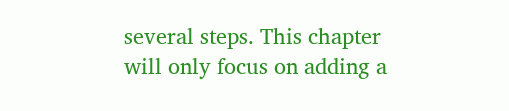several steps. This chapter will only focus on adding a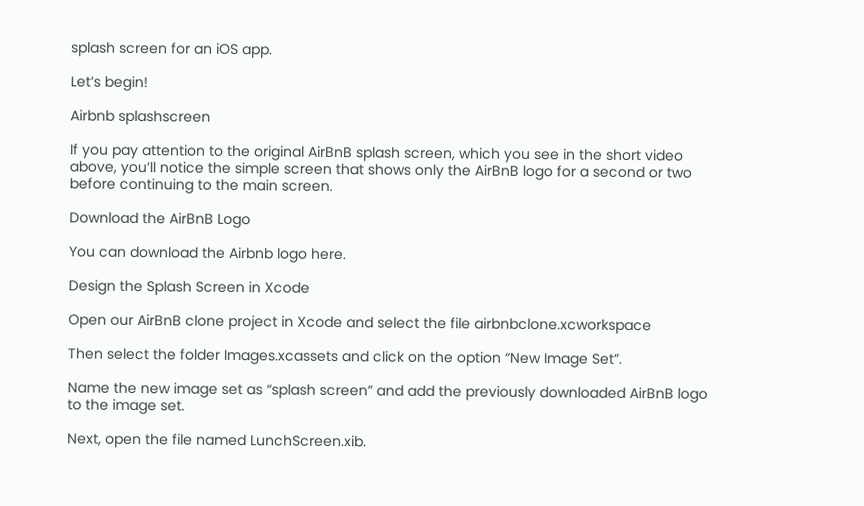splash screen for an iOS app.

Let’s begin!

Airbnb splashscreen

If you pay attention to the original AirBnB splash screen, which you see in the short video above, you’ll notice the simple screen that shows only the AirBnB logo for a second or two before continuing to the main screen.

Download the AirBnB Logo

You can download the Airbnb logo here.

Design the Splash Screen in Xcode

Open our AirBnB clone project in Xcode and select the file airbnbclone.xcworkspace

Then select the folder Images.xcassets and click on the option “New Image Set”.

Name the new image set as “splash screen” and add the previously downloaded AirBnB logo to the image set.

Next, open the file named LunchScreen.xib.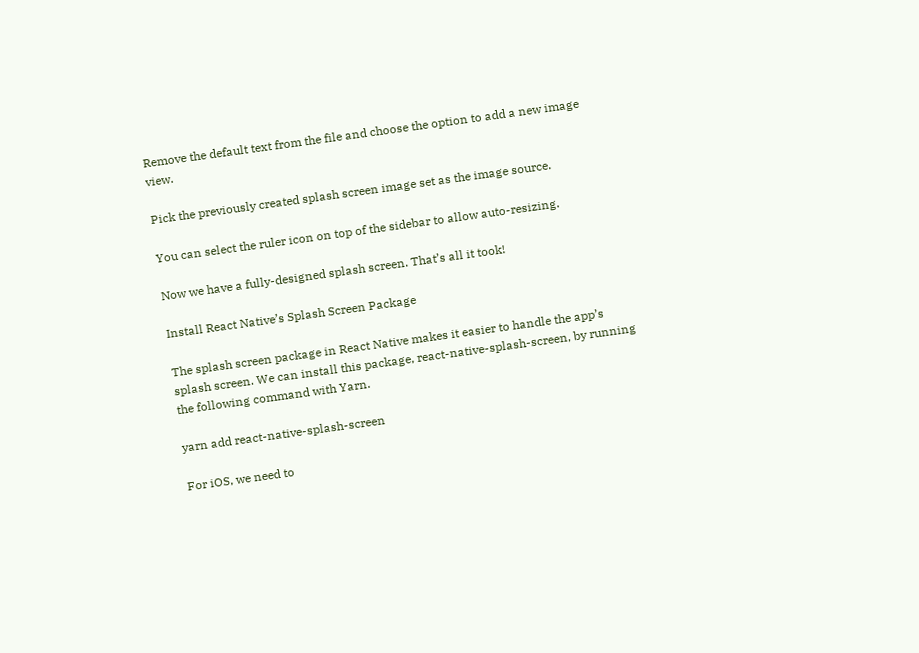Remove the default text from the file and choose the option to add a new image view.

Pick the previously created splash screen image set as the image source.

You can select the ruler icon on top of the sidebar to allow auto-resizing.

Now we have a fully-designed splash screen. That’s all it took!

Install React Native’s Splash Screen Package

The splash screen package in React Native makes it easier to handle the app’s splash screen. We can install this package, react-native-splash-screen, by running the following command with Yarn.

yarn add react-native-splash-screen

For iOS, we need to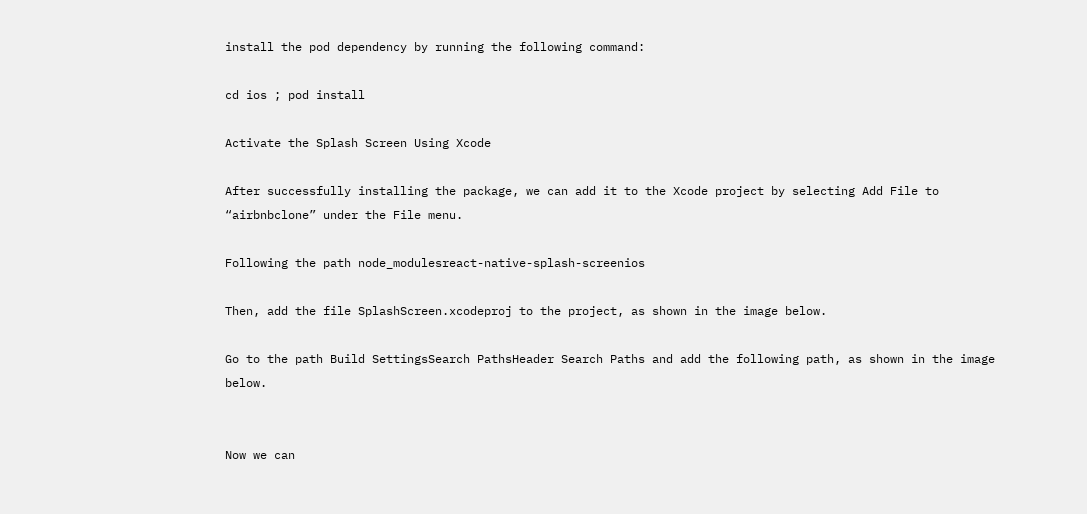install the pod dependency by running the following command:

cd ios ; pod install

Activate the Splash Screen Using Xcode

After successfully installing the package, we can add it to the Xcode project by selecting Add File to “airbnbclone” under the File menu.

Following the path node_modulesreact-native-splash-screenios

Then, add the file SplashScreen.xcodeproj to the project, as shown in the image below.

Go to the path Build SettingsSearch PathsHeader Search Paths and add the following path, as shown in the image below.


Now we can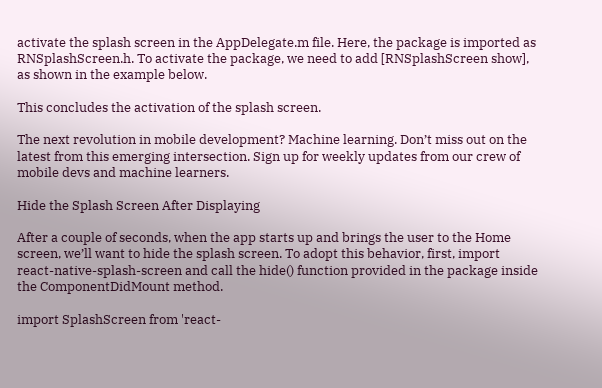activate the splash screen in the AppDelegate.m file. Here, the package is imported as RNSplashScreen.h. To activate the package, we need to add [RNSplashScreen show], as shown in the example below.

This concludes the activation of the splash screen.

The next revolution in mobile development? Machine learning. Don’t miss out on the latest from this emerging intersection. Sign up for weekly updates from our crew of mobile devs and machine learners.

Hide the Splash Screen After Displaying

After a couple of seconds, when the app starts up and brings the user to the Home screen, we’ll want to hide the splash screen. To adopt this behavior, first, import react-native-splash-screen and call the hide() function provided in the package inside the ComponentDidMount method.

import SplashScreen from 'react-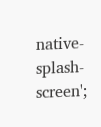native-splash-screen';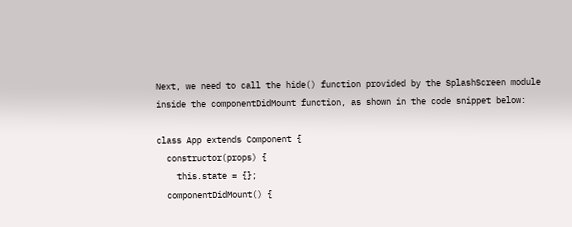Next, we need to call the hide() function provided by the SplashScreen module inside the componentDidMount function, as shown in the code snippet below:

class App extends Component {
  constructor(props) {
    this.state = {};
  componentDidMount() {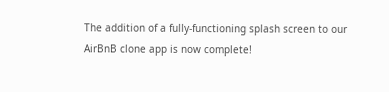The addition of a fully-functioning splash screen to our AirBnB clone app is now complete!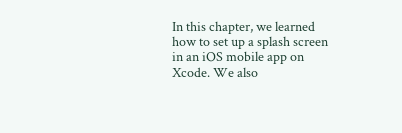In this chapter, we learned how to set up a splash screen in an iOS mobile app on Xcode. We also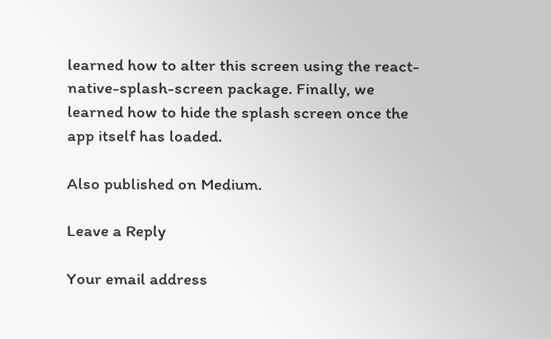learned how to alter this screen using the react-native-splash-screen package. Finally, we learned how to hide the splash screen once the app itself has loaded.

Also published on Medium.

Leave a Reply

Your email address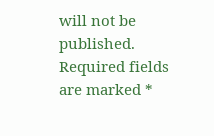will not be published. Required fields are marked *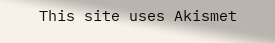This site uses Akismet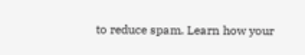to reduce spam. Learn how your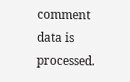comment data is processed.